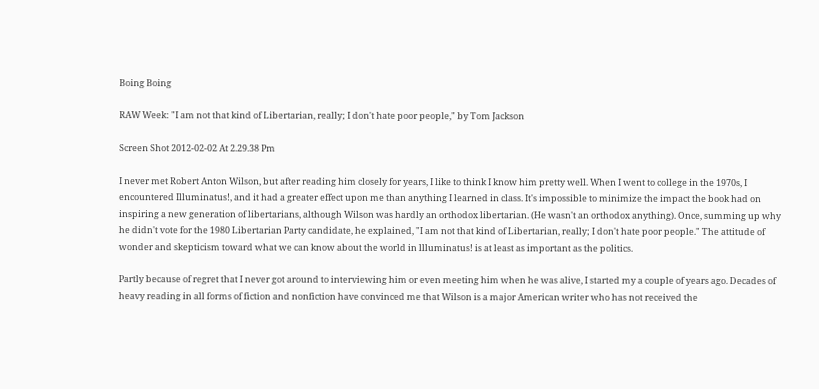Boing Boing

RAW Week: "I am not that kind of Libertarian, really; I don't hate poor people," by Tom Jackson

Screen Shot 2012-02-02 At 2.29.38 Pm

I never met Robert Anton Wilson, but after reading him closely for years, I like to think I know him pretty well. When I went to college in the 1970s, I encountered Illuminatus!, and it had a greater effect upon me than anything I learned in class. It's impossible to minimize the impact the book had on inspiring a new generation of libertarians, although Wilson was hardly an orthodox libertarian. (He wasn't an orthodox anything). Once, summing up why he didn't vote for the 1980 Libertarian Party candidate, he explained, "I am not that kind of Libertarian, really; I don't hate poor people." The attitude of wonder and skepticism toward what we can know about the world in llluminatus! is at least as important as the politics.

Partly because of regret that I never got around to interviewing him or even meeting him when he was alive, I started my a couple of years ago. Decades of heavy reading in all forms of fiction and nonfiction have convinced me that Wilson is a major American writer who has not received the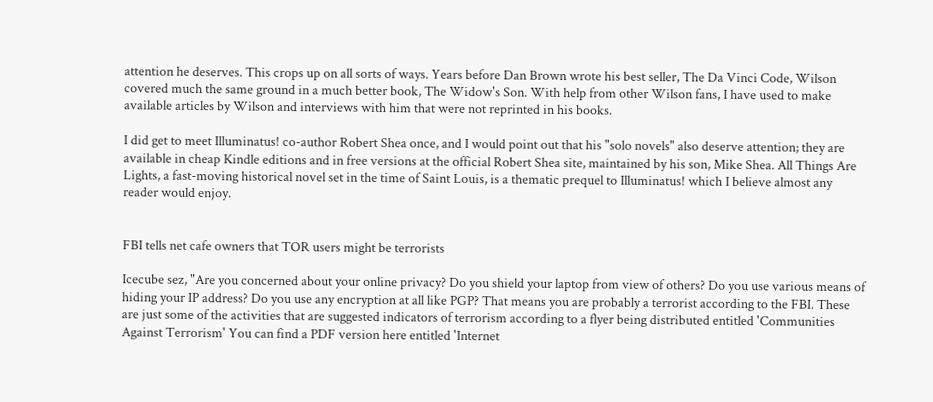attention he deserves. This crops up on all sorts of ways. Years before Dan Brown wrote his best seller, The Da Vinci Code, Wilson covered much the same ground in a much better book, The Widow's Son. With help from other Wilson fans, I have used to make available articles by Wilson and interviews with him that were not reprinted in his books.

I did get to meet Illuminatus! co-author Robert Shea once, and I would point out that his "solo novels" also deserve attention; they are available in cheap Kindle editions and in free versions at the official Robert Shea site, maintained by his son, Mike Shea. All Things Are Lights, a fast-moving historical novel set in the time of Saint Louis, is a thematic prequel to Illuminatus! which I believe almost any reader would enjoy.


FBI tells net cafe owners that TOR users might be terrorists

Icecube sez, "Are you concerned about your online privacy? Do you shield your laptop from view of others? Do you use various means of hiding your IP address? Do you use any encryption at all like PGP? That means you are probably a terrorist according to the FBI. These are just some of the activities that are suggested indicators of terrorism according to a flyer being distributed entitled 'Communities Against Terrorism' You can find a PDF version here entitled 'Internet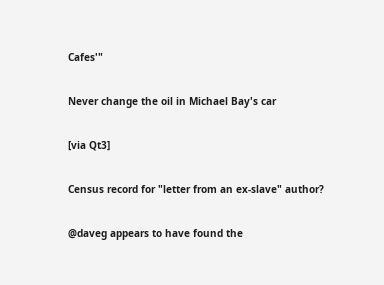Cafes'"

Never change the oil in Michael Bay's car

[via Qt3]

Census record for "letter from an ex-slave" author?

@daveg appears to have found the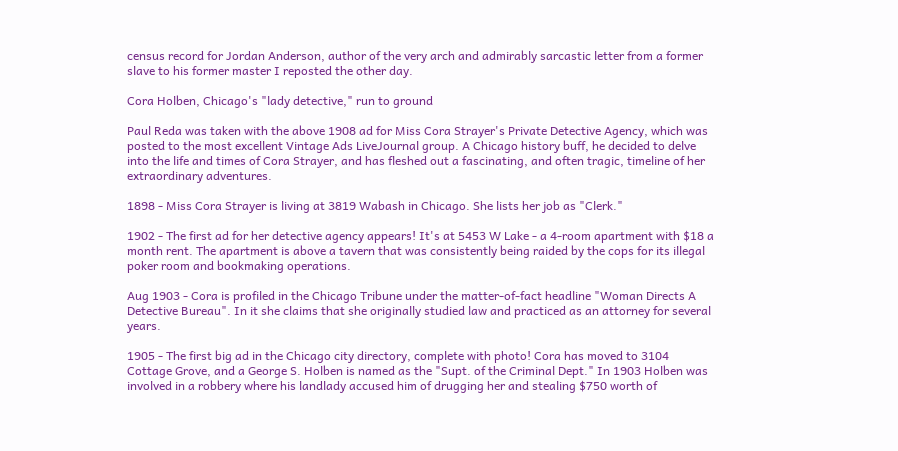census record for Jordan Anderson, author of the very arch and admirably sarcastic letter from a former slave to his former master I reposted the other day.

Cora Holben, Chicago's "lady detective," run to ground

Paul Reda was taken with the above 1908 ad for Miss Cora Strayer's Private Detective Agency, which was posted to the most excellent Vintage Ads LiveJournal group. A Chicago history buff, he decided to delve into the life and times of Cora Strayer, and has fleshed out a fascinating, and often tragic, timeline of her extraordinary adventures.

1898 - Miss Cora Strayer is living at 3819 Wabash in Chicago. She lists her job as "Clerk."

1902 - The first ad for her detective agency appears! It's at 5453 W Lake - a 4-room apartment with $18 a month rent. The apartment is above a tavern that was consistently being raided by the cops for its illegal poker room and bookmaking operations.

Aug 1903 - Cora is profiled in the Chicago Tribune under the matter-of-fact headline "Woman Directs A Detective Bureau". In it she claims that she originally studied law and practiced as an attorney for several years.

1905 - The first big ad in the Chicago city directory, complete with photo! Cora has moved to 3104 Cottage Grove, and a George S. Holben is named as the "Supt. of the Criminal Dept." In 1903 Holben was involved in a robbery where his landlady accused him of drugging her and stealing $750 worth of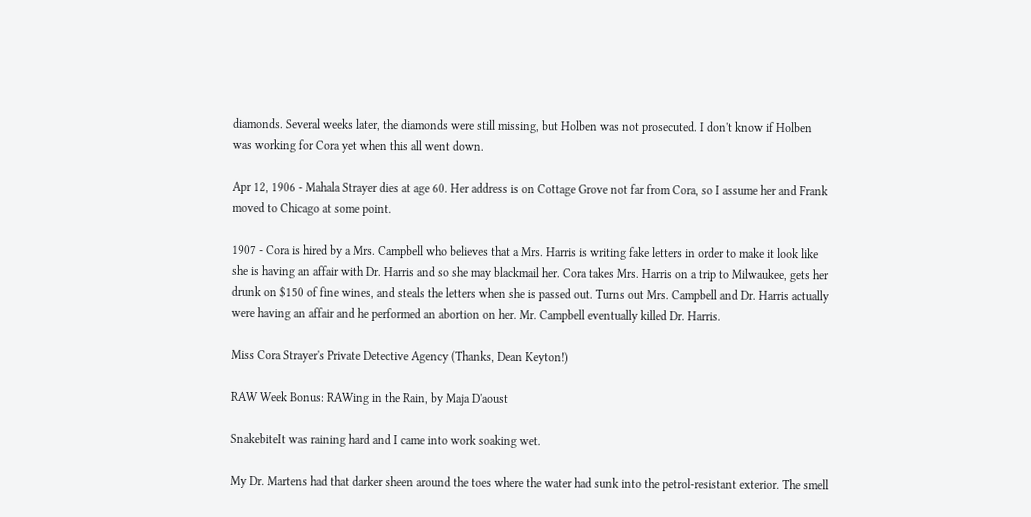diamonds. Several weeks later, the diamonds were still missing, but Holben was not prosecuted. I don't know if Holben was working for Cora yet when this all went down.

Apr 12, 1906 - Mahala Strayer dies at age 60. Her address is on Cottage Grove not far from Cora, so I assume her and Frank moved to Chicago at some point.

1907 - Cora is hired by a Mrs. Campbell who believes that a Mrs. Harris is writing fake letters in order to make it look like she is having an affair with Dr. Harris and so she may blackmail her. Cora takes Mrs. Harris on a trip to Milwaukee, gets her drunk on $150 of fine wines, and steals the letters when she is passed out. Turns out Mrs. Campbell and Dr. Harris actually were having an affair and he performed an abortion on her. Mr. Campbell eventually killed Dr. Harris.

Miss Cora Strayer's Private Detective Agency (Thanks, Dean Keyton!)

RAW Week Bonus: RAWing in the Rain, by Maja D'aoust

SnakebiteIt was raining hard and I came into work soaking wet.

My Dr. Martens had that darker sheen around the toes where the water had sunk into the petrol-resistant exterior. The smell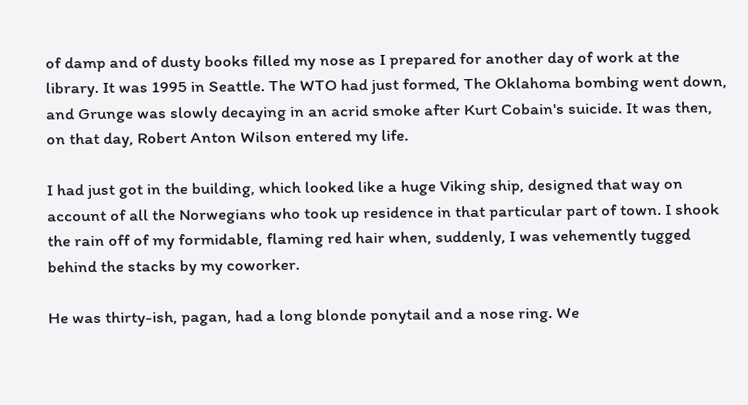of damp and of dusty books filled my nose as I prepared for another day of work at the library. It was 1995 in Seattle. The WTO had just formed, The Oklahoma bombing went down, and Grunge was slowly decaying in an acrid smoke after Kurt Cobain's suicide. It was then, on that day, Robert Anton Wilson entered my life.

I had just got in the building, which looked like a huge Viking ship, designed that way on account of all the Norwegians who took up residence in that particular part of town. I shook the rain off of my formidable, flaming red hair when, suddenly, I was vehemently tugged behind the stacks by my coworker.

He was thirty-ish, pagan, had a long blonde ponytail and a nose ring. We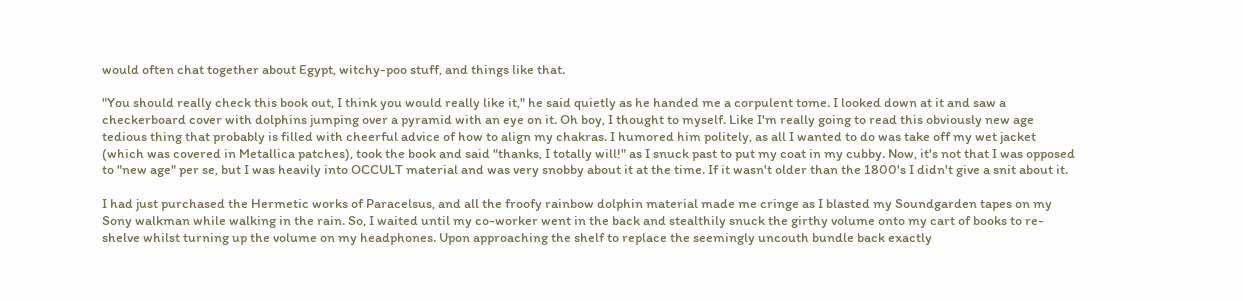would often chat together about Egypt, witchy-poo stuff, and things like that.

"You should really check this book out, I think you would really like it," he said quietly as he handed me a corpulent tome. I looked down at it and saw a checkerboard cover with dolphins jumping over a pyramid with an eye on it. Oh boy, I thought to myself. Like I'm really going to read this obviously new age tedious thing that probably is filled with cheerful advice of how to align my chakras. I humored him politely, as all I wanted to do was take off my wet jacket (which was covered in Metallica patches), took the book and said "thanks, I totally will!" as I snuck past to put my coat in my cubby. Now, it's not that I was opposed to "new age" per se, but I was heavily into OCCULT material and was very snobby about it at the time. If it wasn't older than the 1800's I didn't give a snit about it.

I had just purchased the Hermetic works of Paracelsus, and all the froofy rainbow dolphin material made me cringe as I blasted my Soundgarden tapes on my Sony walkman while walking in the rain. So, I waited until my co-worker went in the back and stealthily snuck the girthy volume onto my cart of books to re-shelve whilst turning up the volume on my headphones. Upon approaching the shelf to replace the seemingly uncouth bundle back exactly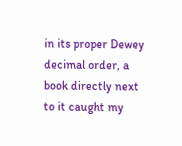in its proper Dewey decimal order, a book directly next to it caught my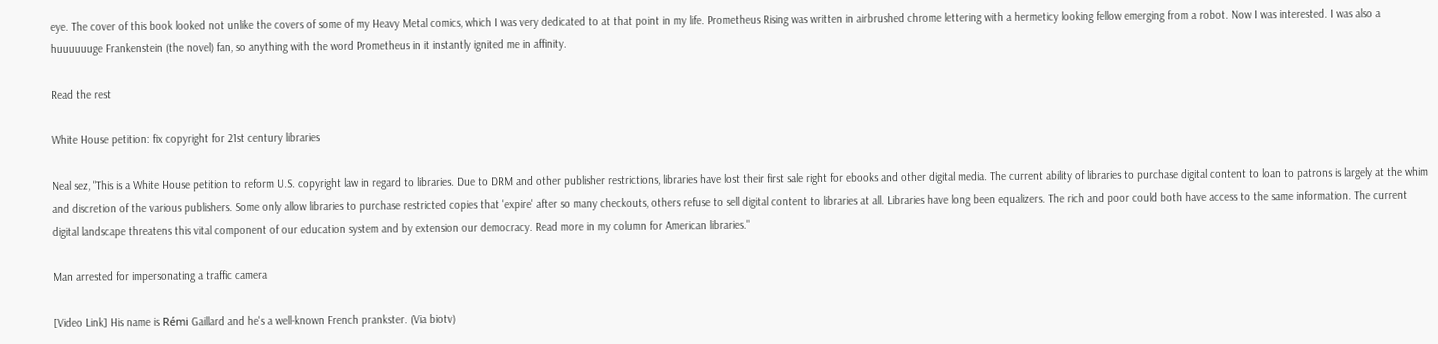eye. The cover of this book looked not unlike the covers of some of my Heavy Metal comics, which I was very dedicated to at that point in my life. Prometheus Rising was written in airbrushed chrome lettering with a hermeticy looking fellow emerging from a robot. Now I was interested. I was also a huuuuuuge Frankenstein (the novel) fan, so anything with the word Prometheus in it instantly ignited me in affinity.

Read the rest

White House petition: fix copyright for 21st century libraries

Neal sez, "This is a White House petition to reform U.S. copyright law in regard to libraries. Due to DRM and other publisher restrictions, libraries have lost their first sale right for ebooks and other digital media. The current ability of libraries to purchase digital content to loan to patrons is largely at the whim and discretion of the various publishers. Some only allow libraries to purchase restricted copies that 'expire' after so many checkouts, others refuse to sell digital content to libraries at all. Libraries have long been equalizers. The rich and poor could both have access to the same information. The current digital landscape threatens this vital component of our education system and by extension our democracy. Read more in my column for American libraries."

Man arrested for impersonating a traffic camera

[Video Link] His name is Rémi Gaillard and he's a well-known French prankster. (Via biotv)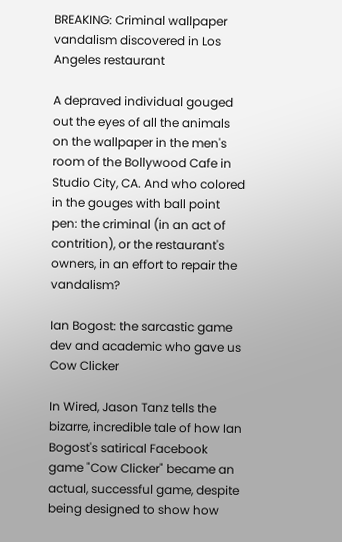BREAKING: Criminal wallpaper vandalism discovered in Los Angeles restaurant

A depraved individual gouged out the eyes of all the animals on the wallpaper in the men's room of the Bollywood Cafe in Studio City, CA. And who colored in the gouges with ball point pen: the criminal (in an act of contrition), or the restaurant's owners, in an effort to repair the vandalism?

Ian Bogost: the sarcastic game dev and academic who gave us Cow Clicker

In Wired, Jason Tanz tells the bizarre, incredible tale of how Ian Bogost's satirical Facebook game "Cow Clicker" became an actual, successful game, despite being designed to show how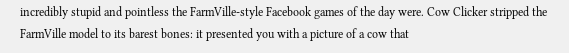incredibly stupid and pointless the FarmVille-style Facebook games of the day were. Cow Clicker stripped the FarmVille model to its barest bones: it presented you with a picture of a cow that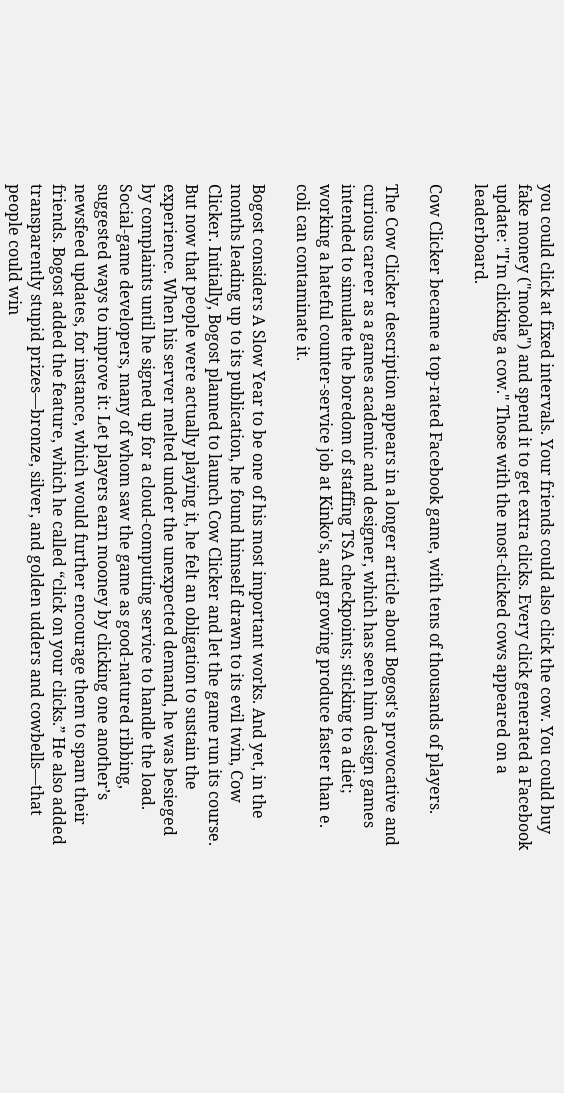you could click at fixed intervals. Your friends could also click the cow. You could buy fake money ("moola") and spend it to get extra clicks. Every click generated a Facebook update: "I'm clicking a cow." Those with the most-clicked cows appeared on a leaderboard.

Cow Clicker became a top-rated Facebook game, with tens of thousands of players.

The Cow Clicker description appears in a longer article about Bogost's provocative and curious career as a games academic and designer, which has seen him design games intended to simulate the boredom of staffing TSA checkpoints; sticking to a diet; working a hateful counter-service job at Kinko's, and growing produce faster than e. coli can contaminate it.

Bogost considers A Slow Year to be one of his most important works. And yet, in the months leading up to its publication, he found himself drawn to its evil twin, Cow Clicker. Initially, Bogost planned to launch Cow Clicker and let the game run its course. But now that people were actually playing it, he felt an obligation to sustain the experience. When his server melted under the unexpected demand, he was besieged by complaints until he signed up for a cloud-computing service to handle the load. Social-game developers, many of whom saw the game as good-natured ribbing, suggested ways to improve it: Let players earn mooney by clicking one another’s newsfeed updates, for instance, which would further encourage them to spam their friends. Bogost added the feature, which he called “click on your clicks.” He also added transparently stupid prizes—bronze, silver, and golden udders and cowbells—that people could win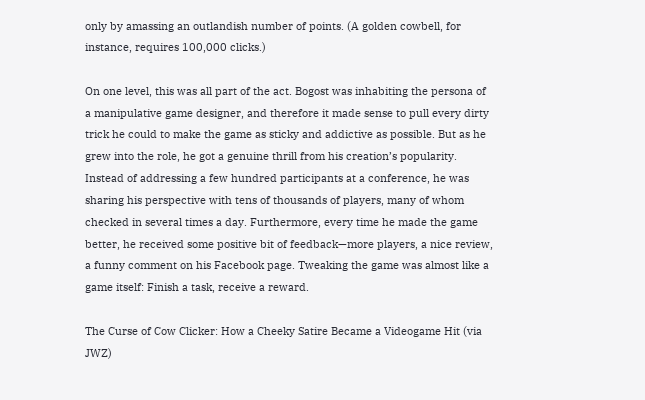only by amassing an outlandish number of points. (A golden cowbell, for instance, requires 100,000 clicks.)

On one level, this was all part of the act. Bogost was inhabiting the persona of a manipulative game designer, and therefore it made sense to pull every dirty trick he could to make the game as sticky and addictive as possible. But as he grew into the role, he got a genuine thrill from his creation’s popularity. Instead of addressing a few hundred participants at a conference, he was sharing his perspective with tens of thousands of players, many of whom checked in several times a day. Furthermore, every time he made the game better, he received some positive bit of feedback—more players, a nice review, a funny comment on his Facebook page. Tweaking the game was almost like a game itself: Finish a task, receive a reward.

The Curse of Cow Clicker: How a Cheeky Satire Became a Videogame Hit (via JWZ)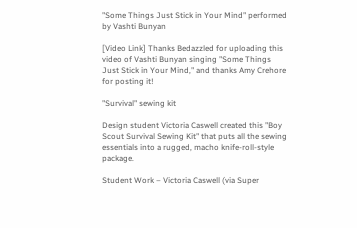"Some Things Just Stick in Your Mind" performed by Vashti Bunyan

[Video Link] Thanks Bedazzled for uploading this video of Vashti Bunyan singing "Some Things Just Stick in Your Mind," and thanks Amy Crehore for posting it!

"Survival" sewing kit

Design student Victoria Caswell created this "Boy Scout Survival Sewing Kit" that puts all the sewing essentials into a rugged, macho knife-roll-style package.

Student Work – Victoria Caswell (via Super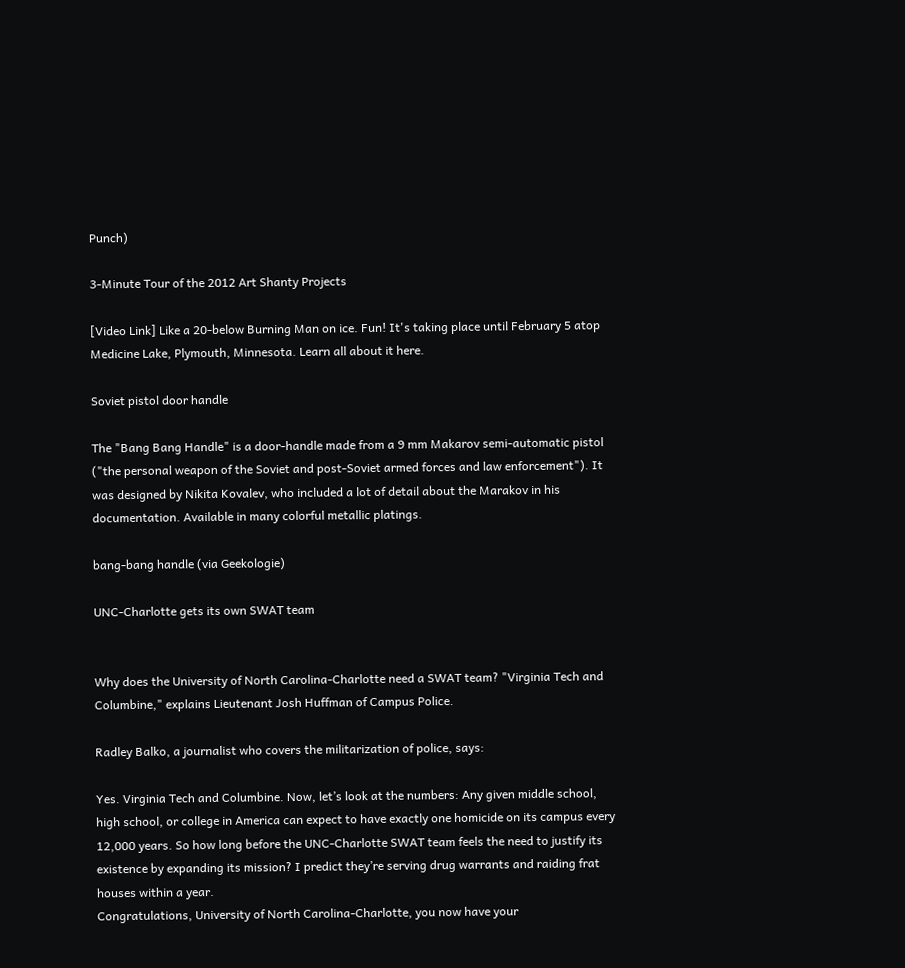Punch)

3-Minute Tour of the 2012 Art Shanty Projects

[Video Link] Like a 20-below Burning Man on ice. Fun! It's taking place until February 5 atop Medicine Lake, Plymouth, Minnesota. Learn all about it here.

Soviet pistol door handle

The "Bang Bang Handle" is a door-handle made from a 9 mm Makarov semi-automatic pistol ("the personal weapon of the Soviet and post-Soviet armed forces and law enforcement"). It was designed by Nikita Kovalev, who included a lot of detail about the Marakov in his documentation. Available in many colorful metallic platings.

bang-bang handle (via Geekologie)

UNC-Charlotte gets its own SWAT team


Why does the University of North Carolina-Charlotte need a SWAT team? "Virginia Tech and Columbine," explains Lieutenant Josh Huffman of Campus Police.

Radley Balko, a journalist who covers the militarization of police, says:

Yes. Virginia Tech and Columbine. Now, let’s look at the numbers: Any given middle school, high school, or college in America can expect to have exactly one homicide on its campus every 12,000 years. So how long before the UNC-Charlotte SWAT team feels the need to justify its existence by expanding its mission? I predict they’re serving drug warrants and raiding frat houses within a year.
Congratulations, University of North Carolina-Charlotte, you now have your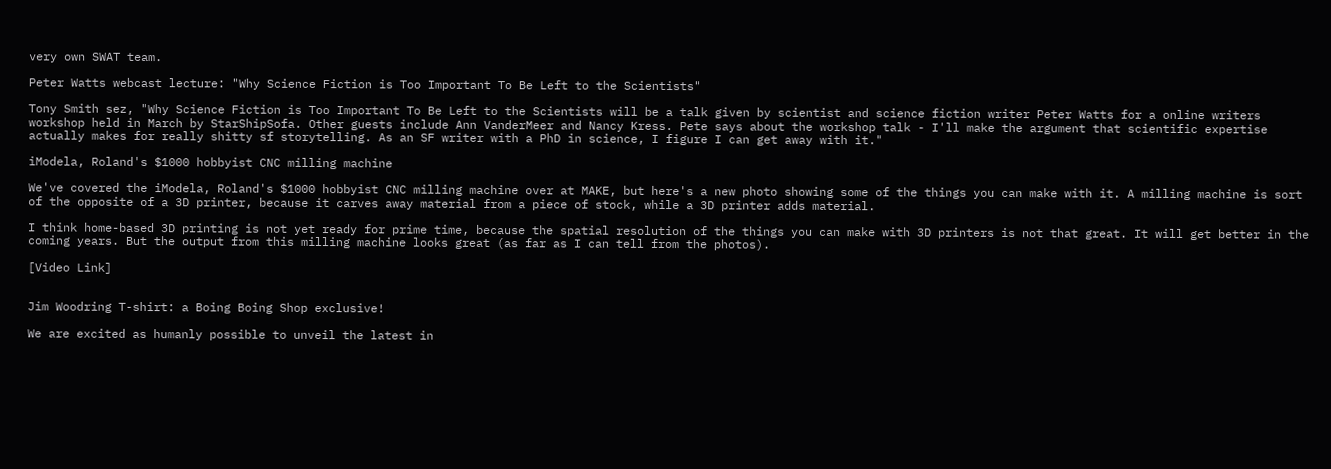very own SWAT team.

Peter Watts webcast lecture: "Why Science Fiction is Too Important To Be Left to the Scientists"

Tony Smith sez, "Why Science Fiction is Too Important To Be Left to the Scientists will be a talk given by scientist and science fiction writer Peter Watts for a online writers workshop held in March by StarShipSofa. Other guests include Ann VanderMeer and Nancy Kress. Pete says about the workshop talk - I'll make the argument that scientific expertise actually makes for really shitty sf storytelling. As an SF writer with a PhD in science, I figure I can get away with it."

iModela, Roland's $1000 hobbyist CNC milling machine

We've covered the iModela, Roland's $1000 hobbyist CNC milling machine over at MAKE, but here's a new photo showing some of the things you can make with it. A milling machine is sort of the opposite of a 3D printer, because it carves away material from a piece of stock, while a 3D printer adds material.

I think home-based 3D printing is not yet ready for prime time, because the spatial resolution of the things you can make with 3D printers is not that great. It will get better in the coming years. But the output from this milling machine looks great (as far as I can tell from the photos).

[Video Link]


Jim Woodring T-shirt: a Boing Boing Shop exclusive!

We are excited as humanly possible to unveil the latest in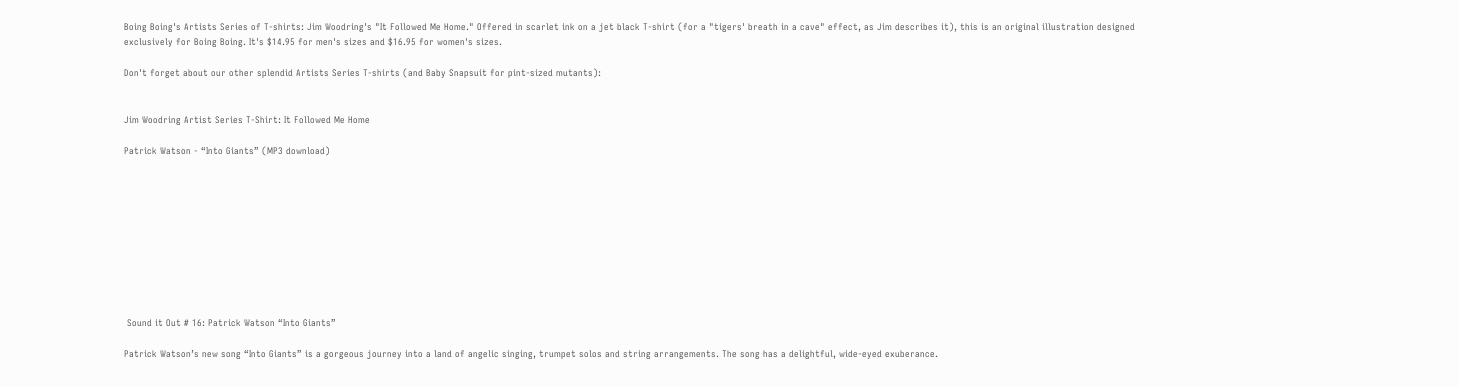Boing Boing's Artists Series of T-shirts: Jim Woodring's "It Followed Me Home." Offered in scarlet ink on a jet black T-shirt (for a "tigers' breath in a cave" effect, as Jim describes it), this is an original illustration designed exclusively for Boing Boing. It's $14.95 for men's sizes and $16.95 for women's sizes.

Don't forget about our other splendid Artists Series T-shirts (and Baby Snapsuit for pint-sized mutants):


Jim Woodring Artist Series T-Shirt: It Followed Me Home

Patrick Watson - “Into Giants” (MP3 download)










 Sound it Out # 16: Patrick Watson “Into Giants”

Patrick Watson’s new song “Into Giants” is a gorgeous journey into a land of angelic singing, trumpet solos and string arrangements. The song has a delightful, wide-eyed exuberance.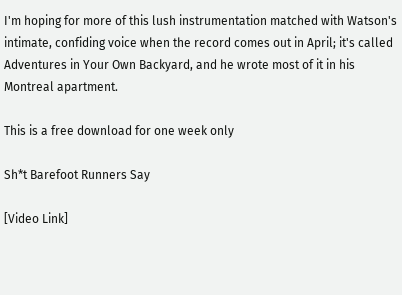I'm hoping for more of this lush instrumentation matched with Watson's intimate, confiding voice when the record comes out in April; it's called Adventures in Your Own Backyard, and he wrote most of it in his Montreal apartment.

This is a free download for one week only

Sh*t Barefoot Runners Say

[Video Link]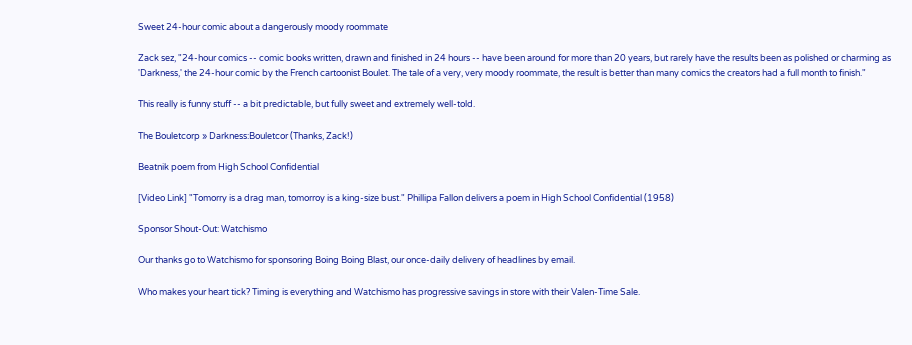Sweet 24-hour comic about a dangerously moody roommate

Zack sez, "24-hour comics -- comic books written, drawn and finished in 24 hours -- have been around for more than 20 years, but rarely have the results been as polished or charming as 'Darkness,' the 24-hour comic by the French cartoonist Boulet. The tale of a very, very moody roommate, the result is better than many comics the creators had a full month to finish."

This really is funny stuff -- a bit predictable, but fully sweet and extremely well-told.

The Bouletcorp » Darkness:Bouletcor (Thanks, Zack!)

Beatnik poem from High School Confidential

[Video Link] "Tomorry is a drag man, tomorroy is a king-size bust." Phillipa Fallon delivers a poem in High School Confidential (1958)

Sponsor Shout-Out: Watchismo

Our thanks go to Watchismo for sponsoring Boing Boing Blast, our once-daily delivery of headlines by email.

Who makes your heart tick? Timing is everything and Watchismo has progressive savings in store with their Valen-Time Sale.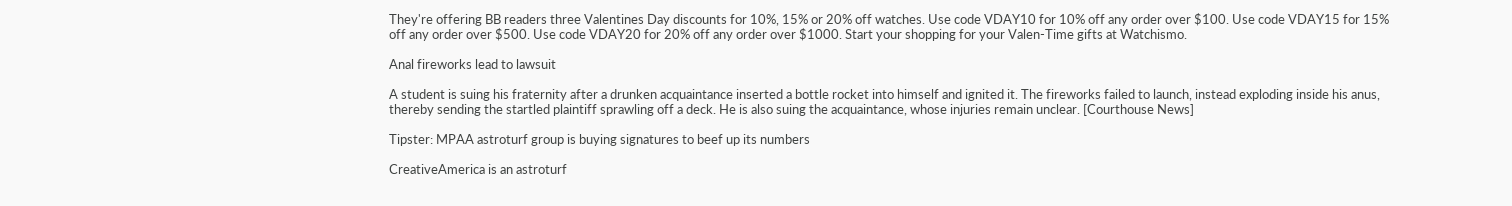They're offering BB readers three Valentines Day discounts for 10%, 15% or 20% off watches. Use code VDAY10 for 10% off any order over $100. Use code VDAY15 for 15% off any order over $500. Use code VDAY20 for 20% off any order over $1000. Start your shopping for your Valen-Time gifts at Watchismo.

Anal fireworks lead to lawsuit

A student is suing his fraternity after a drunken acquaintance inserted a bottle rocket into himself and ignited it. The fireworks failed to launch, instead exploding inside his anus, thereby sending the startled plaintiff sprawling off a deck. He is also suing the acquaintance, whose injuries remain unclear. [Courthouse News]

Tipster: MPAA astroturf group is buying signatures to beef up its numbers

CreativeAmerica is an astroturf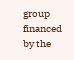group financed by the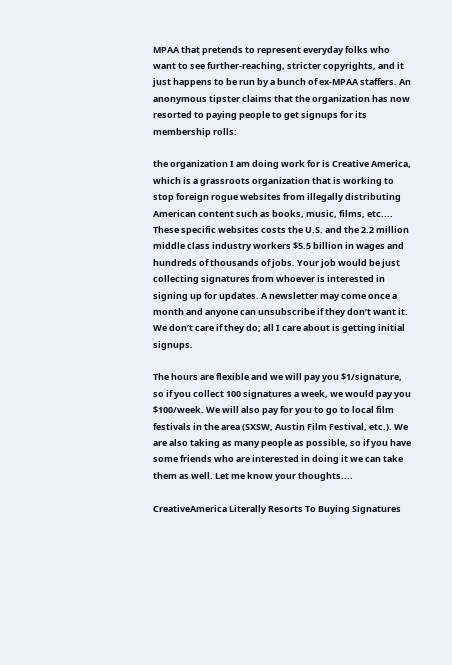MPAA that pretends to represent everyday folks who want to see further-reaching, stricter copyrights, and it just happens to be run by a bunch of ex-MPAA staffers. An anonymous tipster claims that the organization has now resorted to paying people to get signups for its membership rolls:

the organization I am doing work for is Creative America, which is a grassroots organization that is working to stop foreign rogue websites from illegally distributing American content such as books, music, films, etc.... These specific websites costs the U.S. and the 2.2 million middle class industry workers $5.5 billion in wages and hundreds of thousands of jobs. Your job would be just collecting signatures from whoever is interested in signing up for updates. A newsletter may come once a month and anyone can unsubscribe if they don’t want it. We don’t care if they do; all I care about is getting initial signups.

The hours are flexible and we will pay you $1/signature, so if you collect 100 signatures a week, we would pay you $100/week. We will also pay for you to go to local film festivals in the area (SXSW, Austin Film Festival, etc.). We are also taking as many people as possible, so if you have some friends who are interested in doing it we can take them as well. Let me know your thoughts....

CreativeAmerica Literally Resorts To Buying Signatures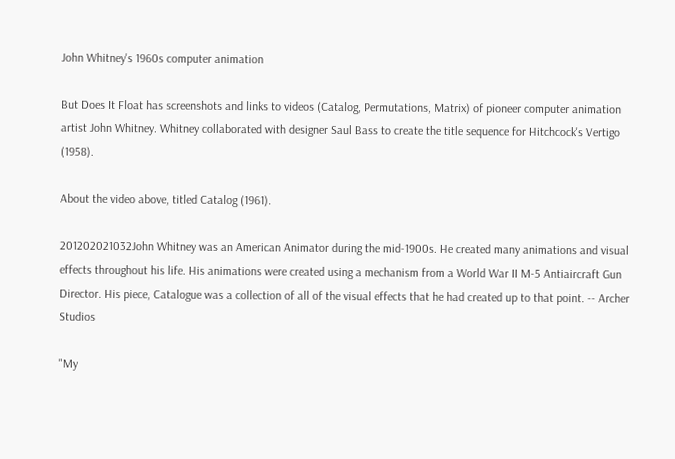John Whitney's 1960s computer animation

But Does It Float has screenshots and links to videos (Catalog, Permutations, Matrix) of pioneer computer animation artist John Whitney. Whitney collaborated with designer Saul Bass to create the title sequence for Hitchcock's Vertigo (1958).

About the video above, titled Catalog (1961).

201202021032John Whitney was an American Animator during the mid-1900s. He created many animations and visual effects throughout his life. His animations were created using a mechanism from a World War II M-5 Antiaircraft Gun Director. His piece, Catalogue was a collection of all of the visual effects that he had created up to that point. -- Archer Studios

"My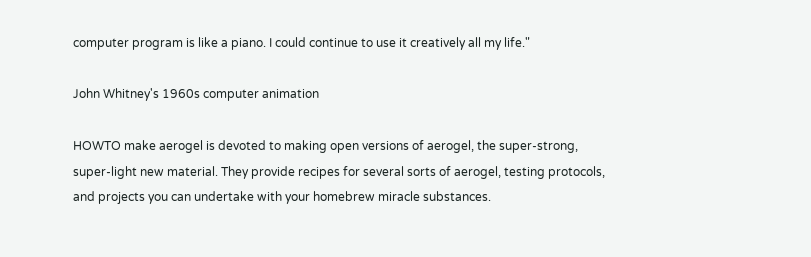computer program is like a piano. I could continue to use it creatively all my life."

John Whitney's 1960s computer animation

HOWTO make aerogel is devoted to making open versions of aerogel, the super-strong, super-light new material. They provide recipes for several sorts of aerogel, testing protocols, and projects you can undertake with your homebrew miracle substances.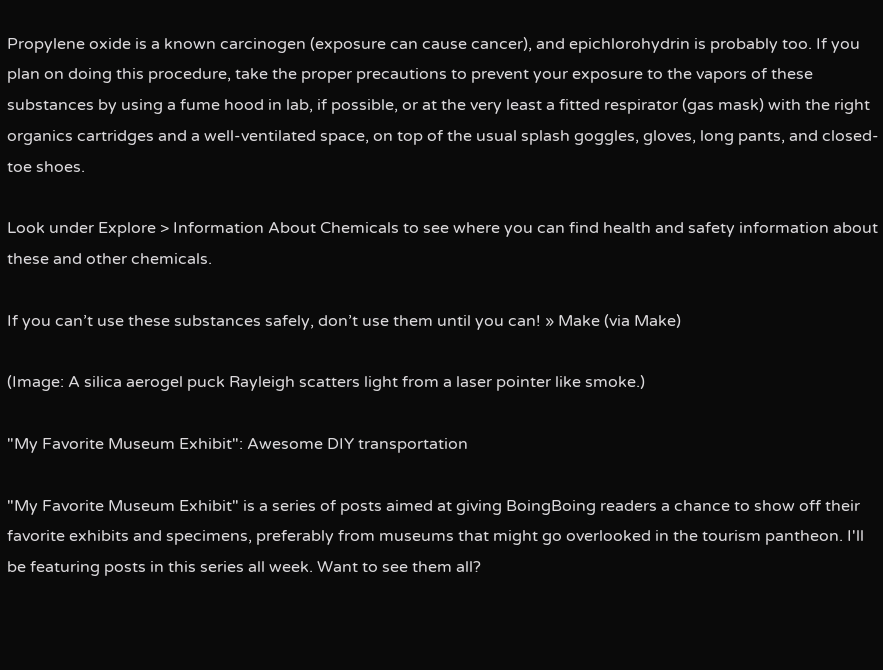Propylene oxide is a known carcinogen (exposure can cause cancer), and epichlorohydrin is probably too. If you plan on doing this procedure, take the proper precautions to prevent your exposure to the vapors of these substances by using a fume hood in lab, if possible, or at the very least a fitted respirator (gas mask) with the right organics cartridges and a well-ventilated space, on top of the usual splash goggles, gloves, long pants, and closed-toe shoes.

Look under Explore > Information About Chemicals to see where you can find health and safety information about these and other chemicals.

If you can’t use these substances safely, don’t use them until you can! » Make (via Make)

(Image: A silica aerogel puck Rayleigh scatters light from a laser pointer like smoke.)

"My Favorite Museum Exhibit": Awesome DIY transportation

"My Favorite Museum Exhibit" is a series of posts aimed at giving BoingBoing readers a chance to show off their favorite exhibits and specimens, preferably from museums that might go overlooked in the tourism pantheon. I'll be featuring posts in this series all week. Want to see them all?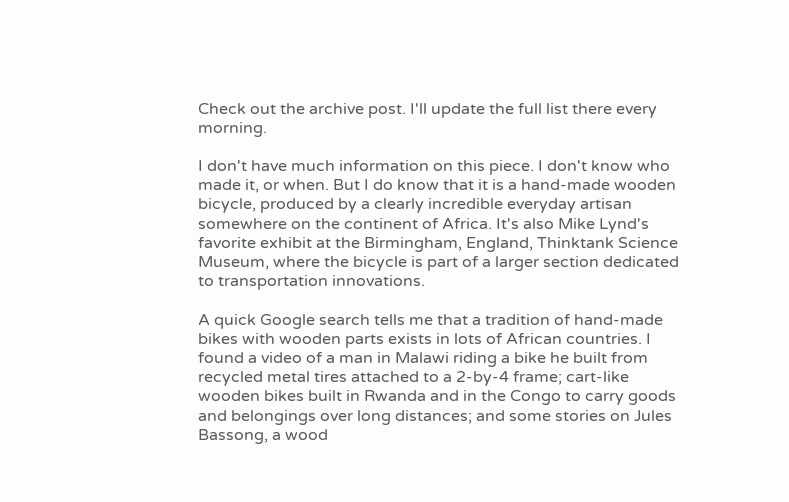Check out the archive post. I'll update the full list there every morning.

I don't have much information on this piece. I don't know who made it, or when. But I do know that it is a hand-made wooden bicycle, produced by a clearly incredible everyday artisan somewhere on the continent of Africa. It's also Mike Lynd's favorite exhibit at the Birmingham, England, Thinktank Science Museum, where the bicycle is part of a larger section dedicated to transportation innovations.

A quick Google search tells me that a tradition of hand-made bikes with wooden parts exists in lots of African countries. I found a video of a man in Malawi riding a bike he built from recycled metal tires attached to a 2-by-4 frame; cart-like wooden bikes built in Rwanda and in the Congo to carry goods and belongings over long distances; and some stories on Jules Bassong, a wood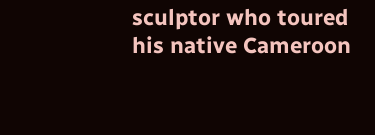sculptor who toured his native Cameroon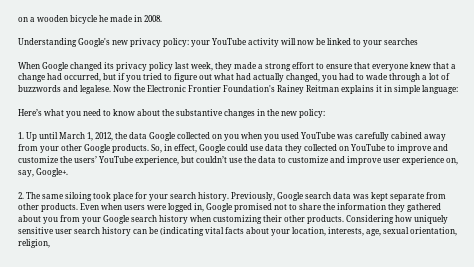on a wooden bicycle he made in 2008.

Understanding Google's new privacy policy: your YouTube activity will now be linked to your searches

When Google changed its privacy policy last week, they made a strong effort to ensure that everyone knew that a change had occurred, but if you tried to figure out what had actually changed, you had to wade through a lot of buzzwords and legalese. Now the Electronic Frontier Foundation's Rainey Reitman explains it in simple language:

Here’s what you need to know about the substantive changes in the new policy:

1. Up until March 1, 2012, the data Google collected on you when you used YouTube was carefully cabined away from your other Google products. So, in effect, Google could use data they collected on YouTube to improve and customize the users’ YouTube experience, but couldn’t use the data to customize and improve user experience on, say, Google+.

2. The same siloing took place for your search history. Previously, Google search data was kept separate from other products. Even when users were logged in, Google promised not to share the information they gathered about you from your Google search history when customizing their other products. Considering how uniquely sensitive user search history can be (indicating vital facts about your location, interests, age, sexual orientation, religion,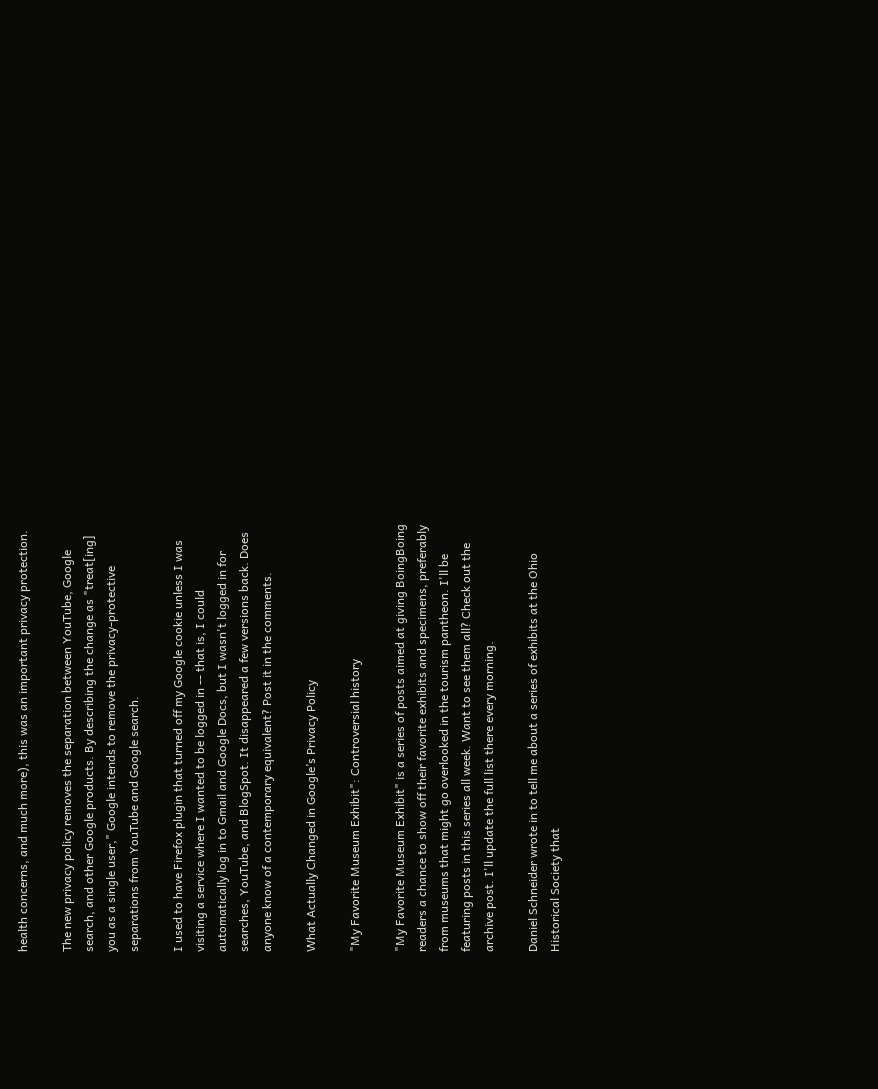health concerns, and much more), this was an important privacy protection.

The new privacy policy removes the separation between YouTube, Google search, and other Google products. By describing the change as "treat[ing] you as a single user," Google intends to remove the privacy-protective separations from YouTube and Google search.

I used to have Firefox plugin that turned off my Google cookie unless I was visiting a service where I wanted to be logged in -- that is, I could automatically log in to Gmail and Google Docs, but I wasn't logged in for searches, YouTube, and BlogSpot. It disappeared a few versions back. Does anyone know of a contemporary equivalent? Post it in the comments.

What Actually Changed in Google’s Privacy Policy

"My Favorite Museum Exhibit": Controversial history

"My Favorite Museum Exhibit" is a series of posts aimed at giving BoingBoing readers a chance to show off their favorite exhibits and specimens, preferably from museums that might go overlooked in the tourism pantheon. I'll be featuring posts in this series all week. Want to see them all? Check out the archive post. I'll update the full list there every morning.

Daniel Schneider wrote in to tell me about a series of exhibits at the Ohio Historical Society that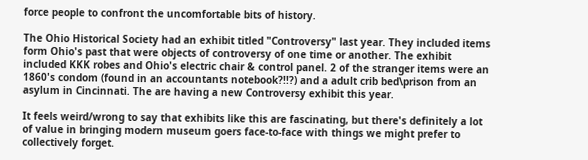force people to confront the uncomfortable bits of history.

The Ohio Historical Society had an exhibit titled "Controversy" last year. They included items form Ohio's past that were objects of controversy of one time or another. The exhibit included KKK robes and Ohio's electric chair & control panel. 2 of the stranger items were an 1860's condom (found in an accountants notebook?!!?) and a adult crib bed\prison from an asylum in Cincinnati. The are having a new Controversy exhibit this year.

It feels weird/wrong to say that exhibits like this are fascinating, but there's definitely a lot of value in bringing modern museum goers face-to-face with things we might prefer to collectively forget.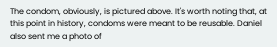The condom, obviously, is pictured above. It's worth noting that, at this point in history, condoms were meant to be reusable. Daniel also sent me a photo of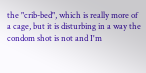the "crib-bed", which is really more of a cage, but it is disturbing in a way the condom shot is not and I'm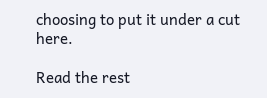choosing to put it under a cut here.

Read the rest